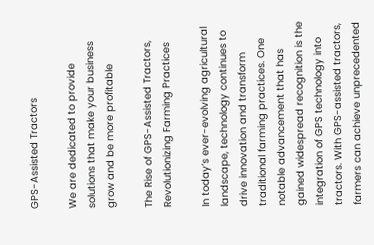GPS-Assisted Tractors

We are dedicated to provide solutions that make your business grow and be more profitable

The Rise of GPS-Assisted Tractors, Revolutionizing Farming Practices

In today’s ever-evolving agricultural landscape, technology continues to drive innovation and transform traditional farming practices. One notable advancement that has gained widespread recognition is the integration of GPS technology into tractors. With GPS-assisted tractors, farmers can achieve unprecedented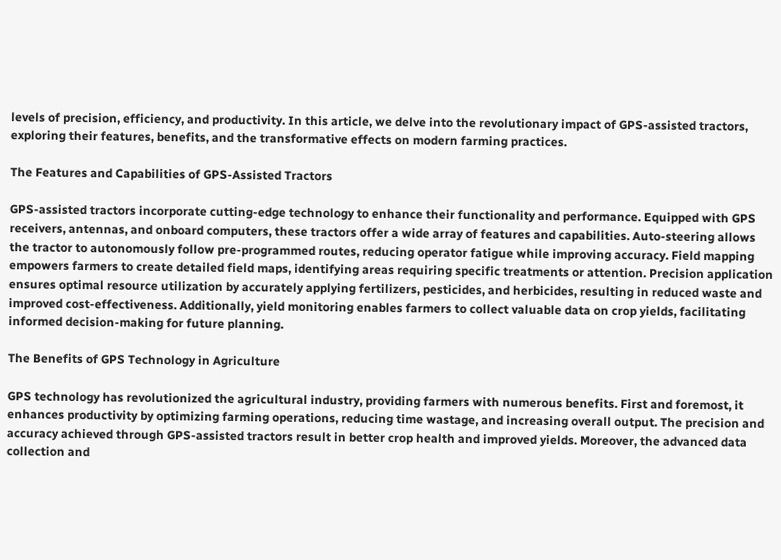levels of precision, efficiency, and productivity. In this article, we delve into the revolutionary impact of GPS-assisted tractors, exploring their features, benefits, and the transformative effects on modern farming practices.

The Features and Capabilities of GPS-Assisted Tractors

GPS-assisted tractors incorporate cutting-edge technology to enhance their functionality and performance. Equipped with GPS receivers, antennas, and onboard computers, these tractors offer a wide array of features and capabilities. Auto-steering allows the tractor to autonomously follow pre-programmed routes, reducing operator fatigue while improving accuracy. Field mapping empowers farmers to create detailed field maps, identifying areas requiring specific treatments or attention. Precision application ensures optimal resource utilization by accurately applying fertilizers, pesticides, and herbicides, resulting in reduced waste and improved cost-effectiveness. Additionally, yield monitoring enables farmers to collect valuable data on crop yields, facilitating informed decision-making for future planning.

The Benefits of GPS Technology in Agriculture

GPS technology has revolutionized the agricultural industry, providing farmers with numerous benefits. First and foremost, it enhances productivity by optimizing farming operations, reducing time wastage, and increasing overall output. The precision and accuracy achieved through GPS-assisted tractors result in better crop health and improved yields. Moreover, the advanced data collection and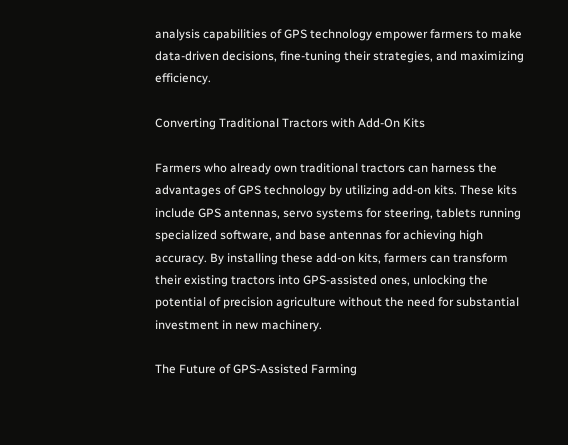analysis capabilities of GPS technology empower farmers to make data-driven decisions, fine-tuning their strategies, and maximizing efficiency.

Converting Traditional Tractors with Add-On Kits

Farmers who already own traditional tractors can harness the advantages of GPS technology by utilizing add-on kits. These kits include GPS antennas, servo systems for steering, tablets running specialized software, and base antennas for achieving high accuracy. By installing these add-on kits, farmers can transform their existing tractors into GPS-assisted ones, unlocking the potential of precision agriculture without the need for substantial investment in new machinery.

The Future of GPS-Assisted Farming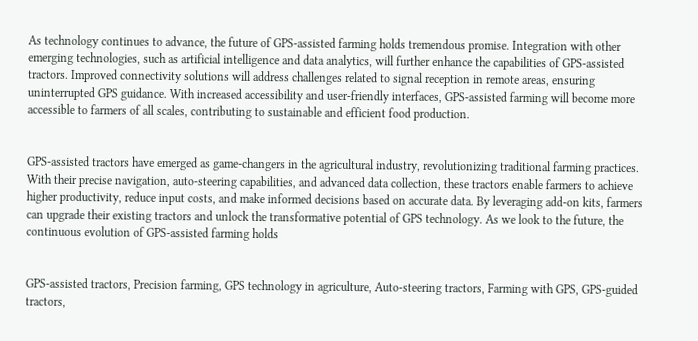As technology continues to advance, the future of GPS-assisted farming holds tremendous promise. Integration with other emerging technologies, such as artificial intelligence and data analytics, will further enhance the capabilities of GPS-assisted tractors. Improved connectivity solutions will address challenges related to signal reception in remote areas, ensuring uninterrupted GPS guidance. With increased accessibility and user-friendly interfaces, GPS-assisted farming will become more accessible to farmers of all scales, contributing to sustainable and efficient food production.


GPS-assisted tractors have emerged as game-changers in the agricultural industry, revolutionizing traditional farming practices. With their precise navigation, auto-steering capabilities, and advanced data collection, these tractors enable farmers to achieve higher productivity, reduce input costs, and make informed decisions based on accurate data. By leveraging add-on kits, farmers can upgrade their existing tractors and unlock the transformative potential of GPS technology. As we look to the future, the continuous evolution of GPS-assisted farming holds


GPS-assisted tractors, Precision farming, GPS technology in agriculture, Auto-steering tractors, Farming with GPS, GPS-guided tractors,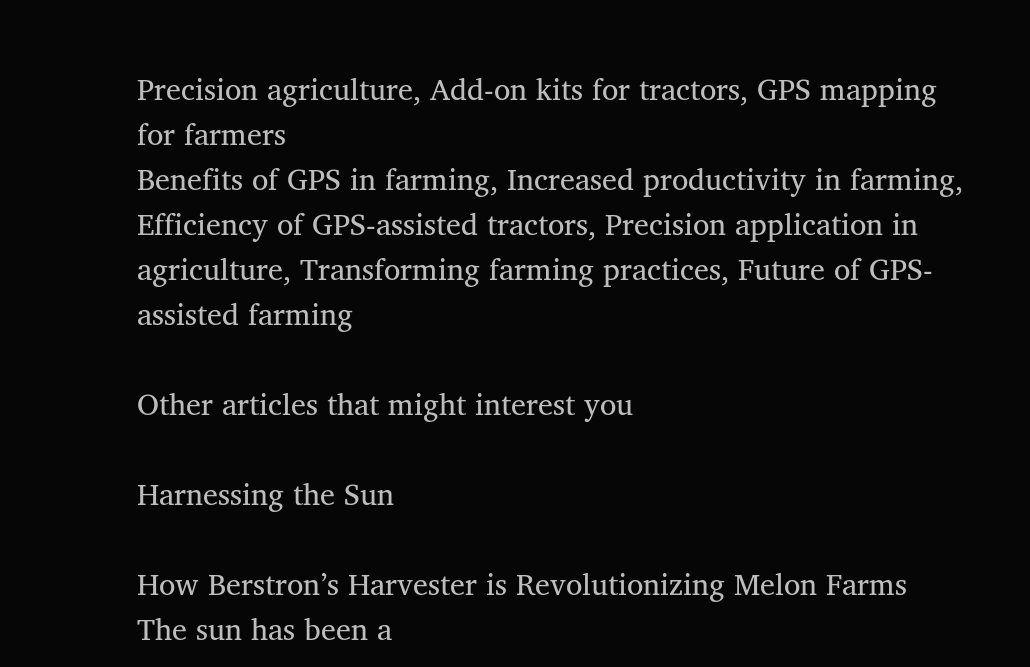Precision agriculture, Add-on kits for tractors, GPS mapping for farmers
Benefits of GPS in farming, Increased productivity in farming, Efficiency of GPS-assisted tractors, Precision application in agriculture, Transforming farming practices, Future of GPS-assisted farming

Other articles that might interest you

Harnessing the Sun

How Berstron’s Harvester is Revolutionizing Melon Farms   The sun has been a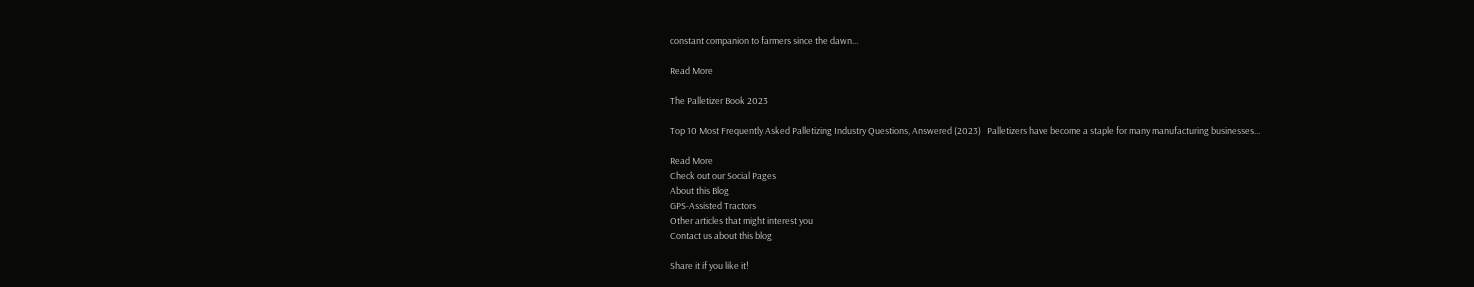constant companion to farmers since the dawn...

Read More

The Palletizer Book 2023

Top 10 Most Frequently Asked Palletizing Industry Questions, Answered (2023)   Palletizers have become a staple for many manufacturing businesses...

Read More
Check out our Social Pages
About this Blog
GPS-Assisted Tractors
Other articles that might interest you
Contact us about this blog

Share it if you like it!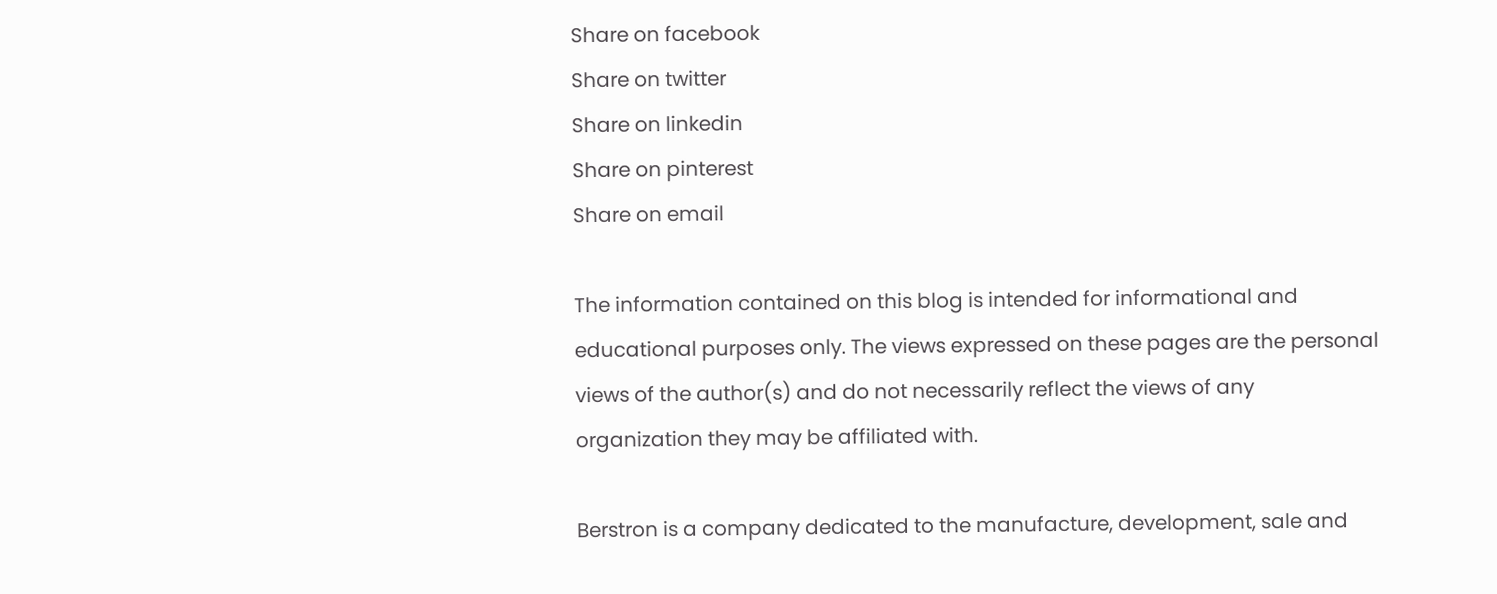Share on facebook
Share on twitter
Share on linkedin
Share on pinterest
Share on email

The information contained on this blog is intended for informational and educational purposes only. The views expressed on these pages are the personal views of the author(s) and do not necessarily reflect the views of any organization they may be affiliated with.

Berstron is a company dedicated to the manufacture, development, sale and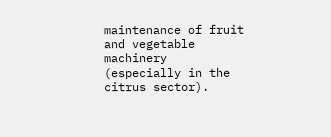maintenance of fruit and vegetable machinery (especially in the citrus sector).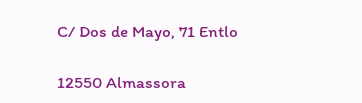C/ Dos de Mayo, 71 Entlo

12550 Almassora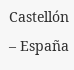Castellón – España